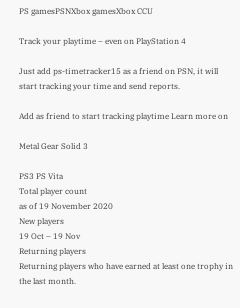PS gamesPSNXbox gamesXbox CCU

Track your playtime – even on PlayStation 4

Just add ps-timetracker15 as a friend on PSN, it will start tracking your time and send reports.

Add as friend to start tracking playtime Learn more on

Metal Gear Solid 3

PS3 PS Vita
Total player count
as of 19 November 2020
New players
19 Oct – 19 Nov
Returning players
Returning players who have earned at least one trophy in the last month.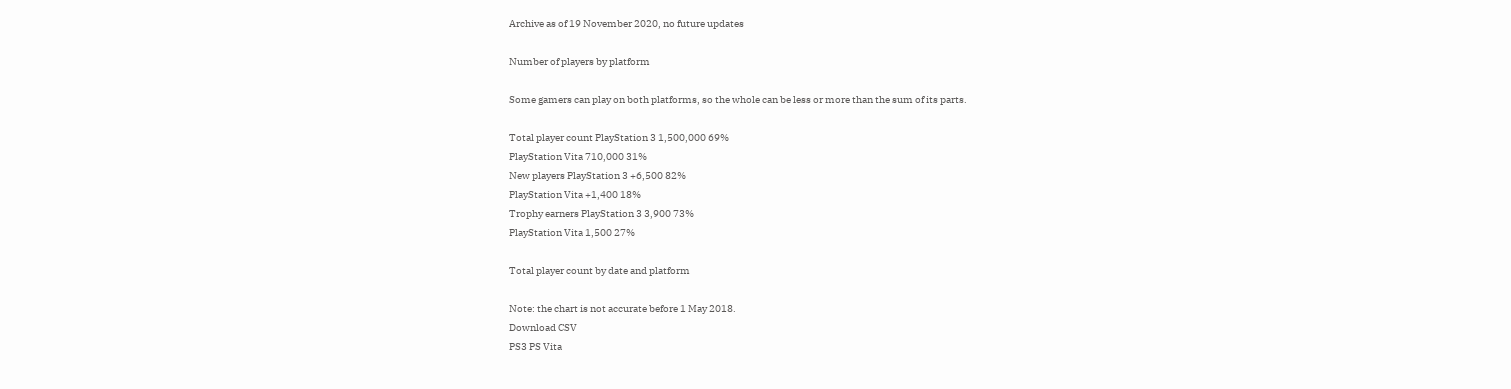Archive as of 19 November 2020, no future updates

Number of players by platform

Some gamers can play on both platforms, so the whole can be less or more than the sum of its parts.

Total player count PlayStation 3 1,500,000 69%
PlayStation Vita 710,000 31%
New players PlayStation 3 +6,500 82%
PlayStation Vita +1,400 18%
Trophy earners PlayStation 3 3,900 73%
PlayStation Vita 1,500 27%

Total player count by date and platform

Note: the chart is not accurate before 1 May 2018.
Download CSV
PS3 PS Vita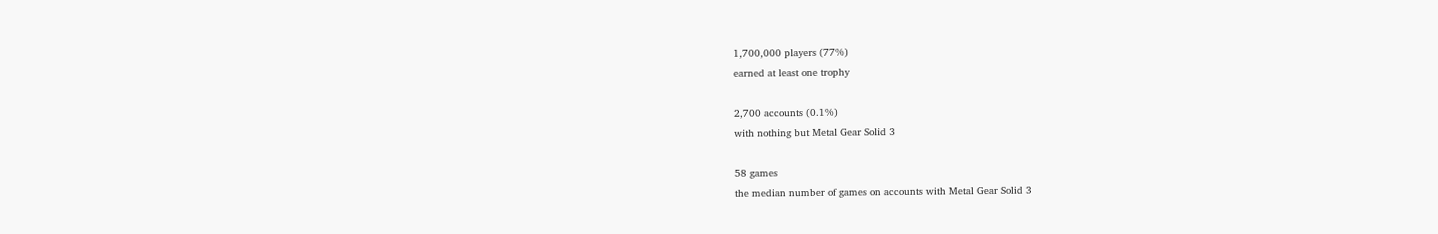1,700,000 players (77%)
earned at least one trophy

2,700 accounts (0.1%)
with nothing but Metal Gear Solid 3

58 games
the median number of games on accounts with Metal Gear Solid 3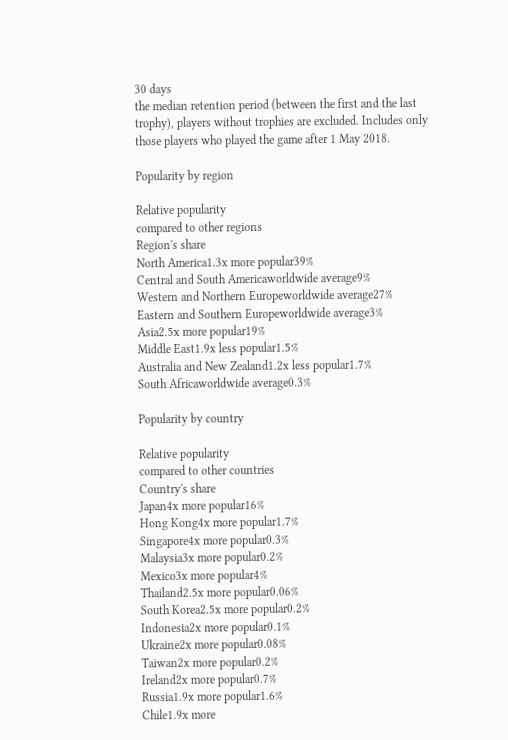30 days
the median retention period (between the first and the last trophy), players without trophies are excluded. Includes only those players who played the game after 1 May 2018.

Popularity by region

Relative popularity
compared to other regions
Region's share
North America1.3x more popular39%
Central and South Americaworldwide average9%
Western and Northern Europeworldwide average27%
Eastern and Southern Europeworldwide average3%
Asia2.5x more popular19%
Middle East1.9x less popular1.5%
Australia and New Zealand1.2x less popular1.7%
South Africaworldwide average0.3%

Popularity by country

Relative popularity
compared to other countries
Country's share
Japan4x more popular16%
Hong Kong4x more popular1.7%
Singapore4x more popular0.3%
Malaysia3x more popular0.2%
Mexico3x more popular4%
Thailand2.5x more popular0.06%
South Korea2.5x more popular0.2%
Indonesia2x more popular0.1%
Ukraine2x more popular0.08%
Taiwan2x more popular0.2%
Ireland2x more popular0.7%
Russia1.9x more popular1.6%
Chile1.9x more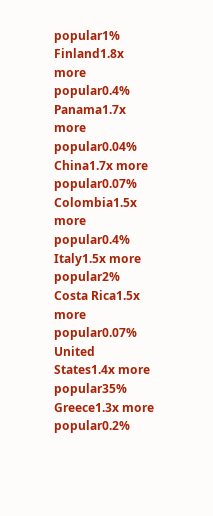popular1%
Finland1.8x more popular0.4%
Panama1.7x more popular0.04%
China1.7x more popular0.07%
Colombia1.5x more popular0.4%
Italy1.5x more popular2%
Costa Rica1.5x more popular0.07%
United States1.4x more popular35%
Greece1.3x more popular0.2%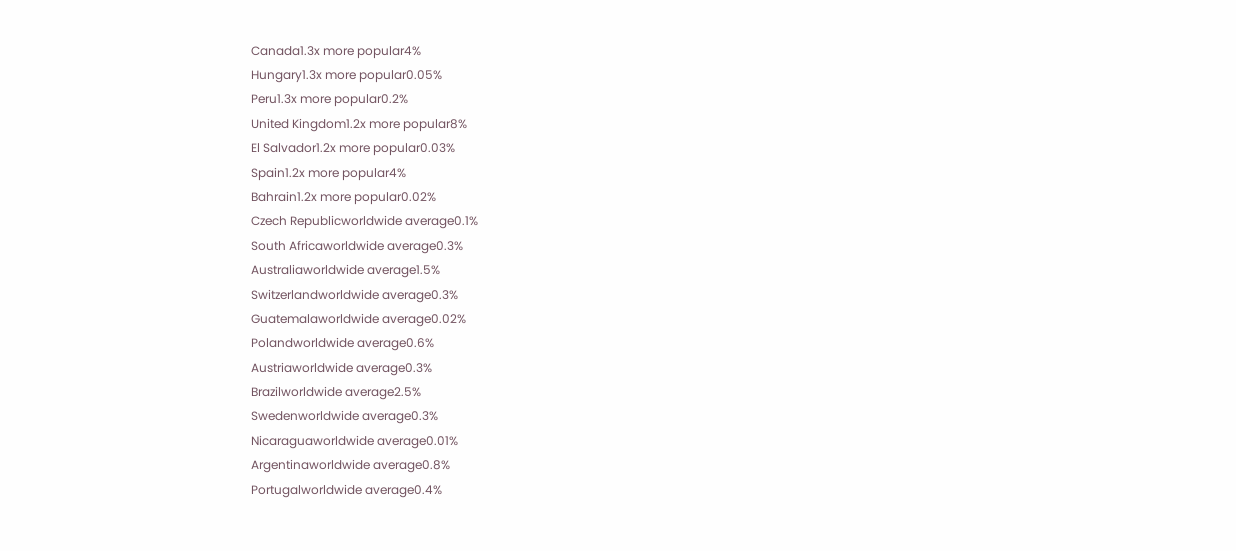Canada1.3x more popular4%
Hungary1.3x more popular0.05%
Peru1.3x more popular0.2%
United Kingdom1.2x more popular8%
El Salvador1.2x more popular0.03%
Spain1.2x more popular4%
Bahrain1.2x more popular0.02%
Czech Republicworldwide average0.1%
South Africaworldwide average0.3%
Australiaworldwide average1.5%
Switzerlandworldwide average0.3%
Guatemalaworldwide average0.02%
Polandworldwide average0.6%
Austriaworldwide average0.3%
Brazilworldwide average2.5%
Swedenworldwide average0.3%
Nicaraguaworldwide average0.01%
Argentinaworldwide average0.8%
Portugalworldwide average0.4%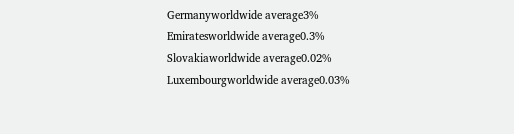Germanyworldwide average3%
Emiratesworldwide average0.3%
Slovakiaworldwide average0.02%
Luxembourgworldwide average0.03%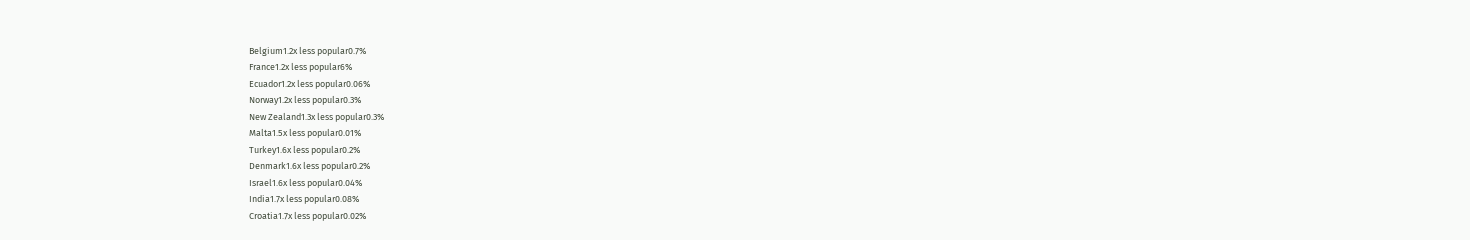Belgium1.2x less popular0.7%
France1.2x less popular6%
Ecuador1.2x less popular0.06%
Norway1.2x less popular0.3%
New Zealand1.3x less popular0.3%
Malta1.5x less popular0.01%
Turkey1.6x less popular0.2%
Denmark1.6x less popular0.2%
Israel1.6x less popular0.04%
India1.7x less popular0.08%
Croatia1.7x less popular0.02%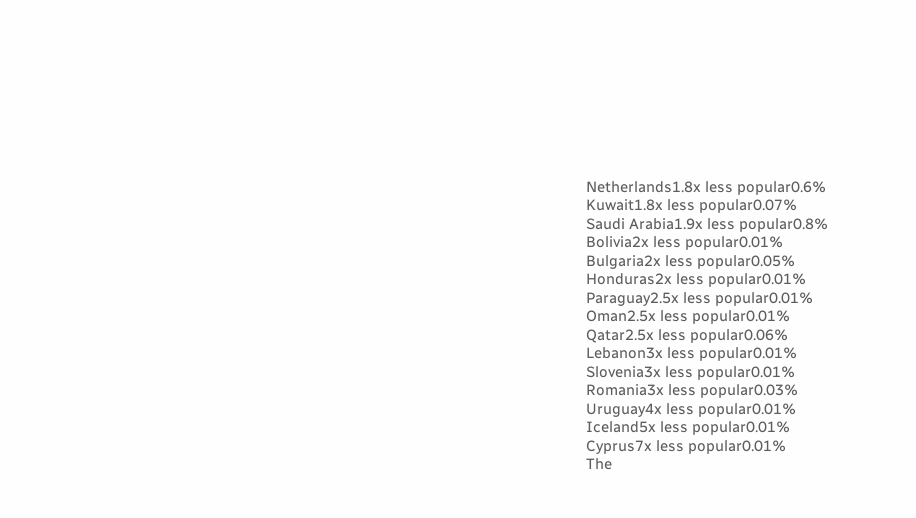Netherlands1.8x less popular0.6%
Kuwait1.8x less popular0.07%
Saudi Arabia1.9x less popular0.8%
Bolivia2x less popular0.01%
Bulgaria2x less popular0.05%
Honduras2x less popular0.01%
Paraguay2.5x less popular0.01%
Oman2.5x less popular0.01%
Qatar2.5x less popular0.06%
Lebanon3x less popular0.01%
Slovenia3x less popular0.01%
Romania3x less popular0.03%
Uruguay4x less popular0.01%
Iceland5x less popular0.01%
Cyprus7x less popular0.01%
The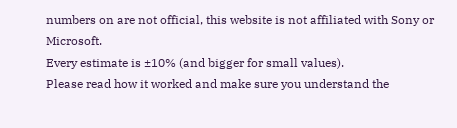numbers on are not official, this website is not affiliated with Sony or Microsoft.
Every estimate is ±10% (and bigger for small values).
Please read how it worked and make sure you understand the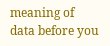meaning of data before you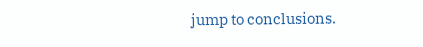jump to conclusions.